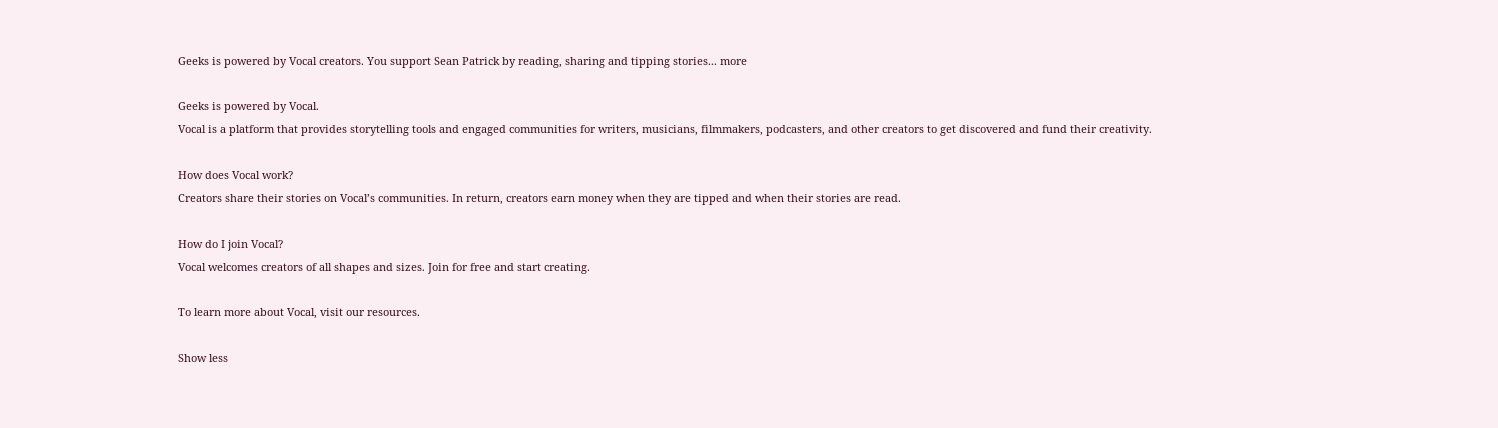Geeks is powered by Vocal creators. You support Sean Patrick by reading, sharing and tipping stories... more

Geeks is powered by Vocal.
Vocal is a platform that provides storytelling tools and engaged communities for writers, musicians, filmmakers, podcasters, and other creators to get discovered and fund their creativity.

How does Vocal work?
Creators share their stories on Vocal’s communities. In return, creators earn money when they are tipped and when their stories are read.

How do I join Vocal?
Vocal welcomes creators of all shapes and sizes. Join for free and start creating.

To learn more about Vocal, visit our resources.

Show less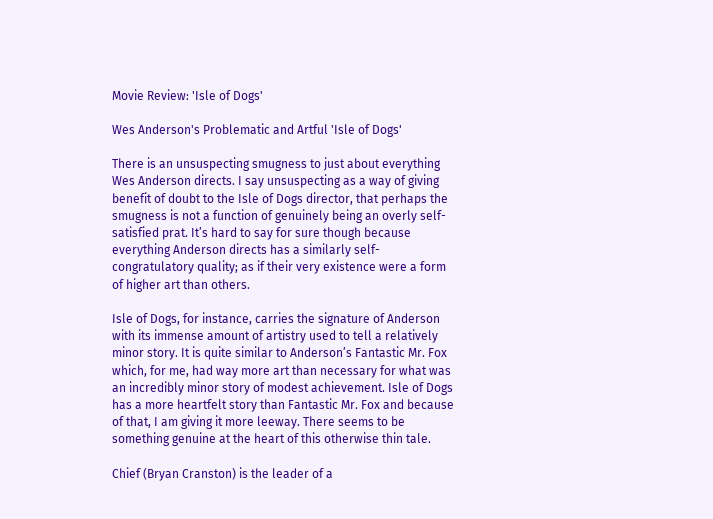Movie Review: 'Isle of Dogs'

Wes Anderson's Problematic and Artful 'Isle of Dogs'

There is an unsuspecting smugness to just about everything Wes Anderson directs. I say unsuspecting as a way of giving benefit of doubt to the Isle of Dogs director, that perhaps the smugness is not a function of genuinely being an overly self-satisfied prat. It’s hard to say for sure though because everything Anderson directs has a similarly self-congratulatory quality; as if their very existence were a form of higher art than others.

Isle of Dogs, for instance, carries the signature of Anderson with its immense amount of artistry used to tell a relatively minor story. It is quite similar to Anderson’s Fantastic Mr. Fox which, for me, had way more art than necessary for what was an incredibly minor story of modest achievement. Isle of Dogs has a more heartfelt story than Fantastic Mr. Fox and because of that, I am giving it more leeway. There seems to be something genuine at the heart of this otherwise thin tale.

Chief (Bryan Cranston) is the leader of a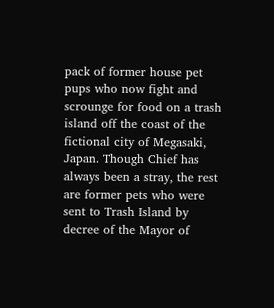pack of former house pet pups who now fight and scrounge for food on a trash island off the coast of the fictional city of Megasaki, Japan. Though Chief has always been a stray, the rest are former pets who were sent to Trash Island by decree of the Mayor of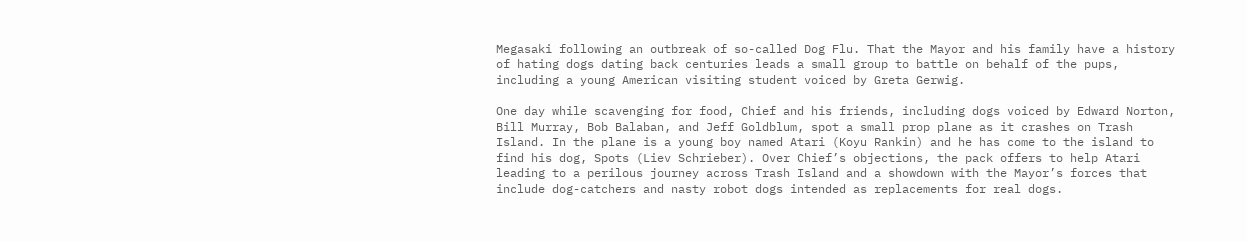Megasaki following an outbreak of so-called Dog Flu. That the Mayor and his family have a history of hating dogs dating back centuries leads a small group to battle on behalf of the pups, including a young American visiting student voiced by Greta Gerwig.

One day while scavenging for food, Chief and his friends, including dogs voiced by Edward Norton, Bill Murray, Bob Balaban, and Jeff Goldblum, spot a small prop plane as it crashes on Trash Island. In the plane is a young boy named Atari (Koyu Rankin) and he has come to the island to find his dog, Spots (Liev Schrieber). Over Chief’s objections, the pack offers to help Atari leading to a perilous journey across Trash Island and a showdown with the Mayor’s forces that include dog-catchers and nasty robot dogs intended as replacements for real dogs.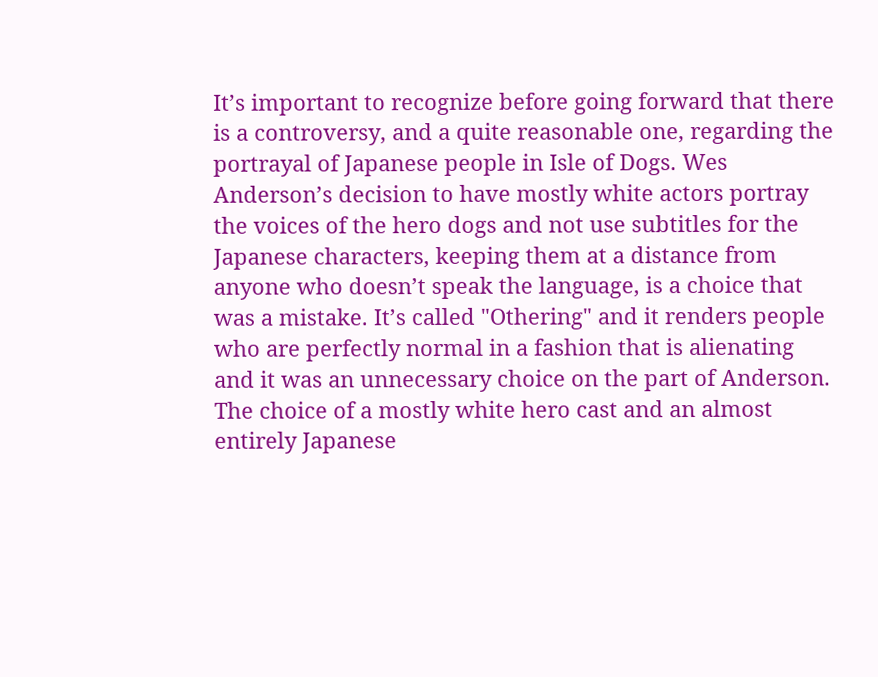It’s important to recognize before going forward that there is a controversy, and a quite reasonable one, regarding the portrayal of Japanese people in Isle of Dogs. Wes Anderson’s decision to have mostly white actors portray the voices of the hero dogs and not use subtitles for the Japanese characters, keeping them at a distance from anyone who doesn’t speak the language, is a choice that was a mistake. It’s called "Othering" and it renders people who are perfectly normal in a fashion that is alienating and it was an unnecessary choice on the part of Anderson. The choice of a mostly white hero cast and an almost entirely Japanese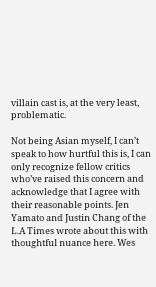villain cast is, at the very least, problematic.

Not being Asian myself, I can’t speak to how hurtful this is, I can only recognize fellow critics who’ve raised this concern and acknowledge that I agree with their reasonable points. Jen Yamato and Justin Chang of the L.A Times wrote about this with thoughtful nuance here. Wes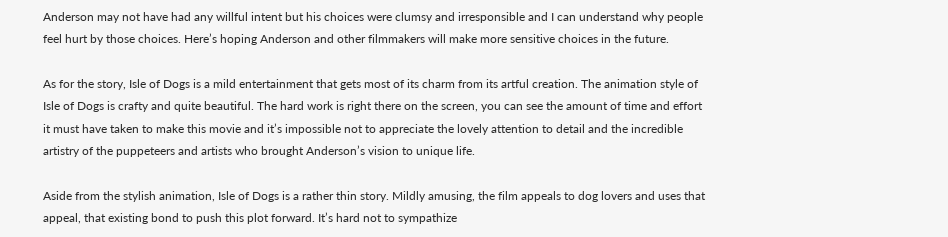Anderson may not have had any willful intent but his choices were clumsy and irresponsible and I can understand why people feel hurt by those choices. Here’s hoping Anderson and other filmmakers will make more sensitive choices in the future.

As for the story, Isle of Dogs is a mild entertainment that gets most of its charm from its artful creation. The animation style of Isle of Dogs is crafty and quite beautiful. The hard work is right there on the screen, you can see the amount of time and effort it must have taken to make this movie and it’s impossible not to appreciate the lovely attention to detail and the incredible artistry of the puppeteers and artists who brought Anderson’s vision to unique life.

Aside from the stylish animation, Isle of Dogs is a rather thin story. Mildly amusing, the film appeals to dog lovers and uses that appeal, that existing bond to push this plot forward. It’s hard not to sympathize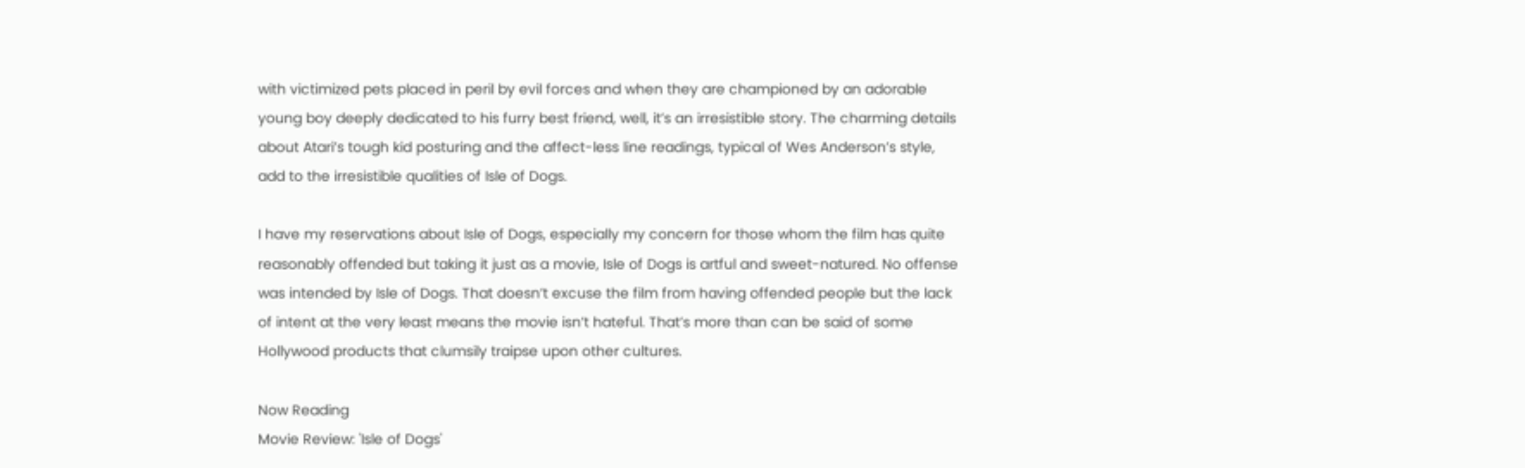with victimized pets placed in peril by evil forces and when they are championed by an adorable young boy deeply dedicated to his furry best friend, well, it’s an irresistible story. The charming details about Atari’s tough kid posturing and the affect-less line readings, typical of Wes Anderson’s style, add to the irresistible qualities of Isle of Dogs.

I have my reservations about Isle of Dogs, especially my concern for those whom the film has quite reasonably offended but taking it just as a movie, Isle of Dogs is artful and sweet-natured. No offense was intended by Isle of Dogs. That doesn’t excuse the film from having offended people but the lack of intent at the very least means the movie isn’t hateful. That’s more than can be said of some Hollywood products that clumsily traipse upon other cultures.

Now Reading
Movie Review: 'Isle of Dogs'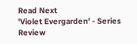Read Next
'Violet Evergarden' - Series Review